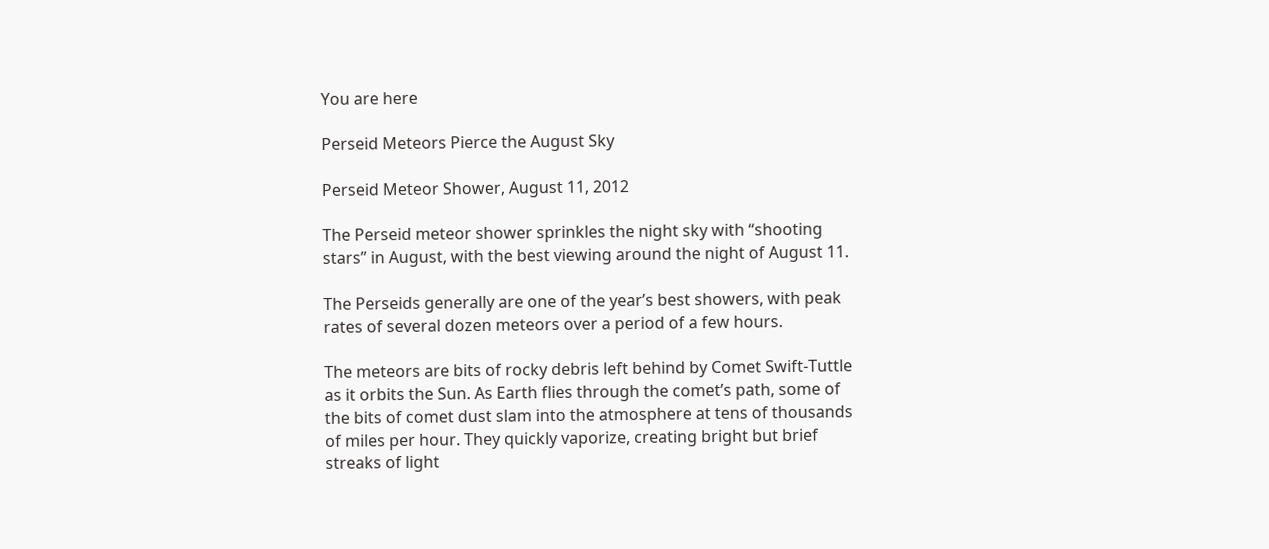You are here

Perseid Meteors Pierce the August Sky

Perseid Meteor Shower, August 11, 2012

The Perseid meteor shower sprinkles the night sky with “shooting stars” in August, with the best viewing around the night of August 11.

The Perseids generally are one of the year’s best showers, with peak rates of several dozen meteors over a period of a few hours.

The meteors are bits of rocky debris left behind by Comet Swift-Tuttle as it orbits the Sun. As Earth flies through the comet’s path, some of the bits of comet dust slam into the atmosphere at tens of thousands of miles per hour. They quickly vaporize, creating bright but brief streaks of light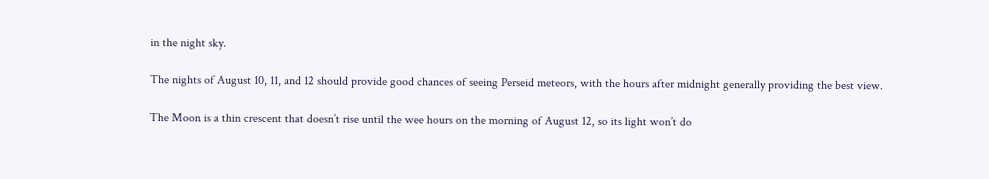in the night sky.

The nights of August 10, 11, and 12 should provide good chances of seeing Perseid meteors, with the hours after midnight generally providing the best view.

The Moon is a thin crescent that doesn’t rise until the wee hours on the morning of August 12, so its light won’t do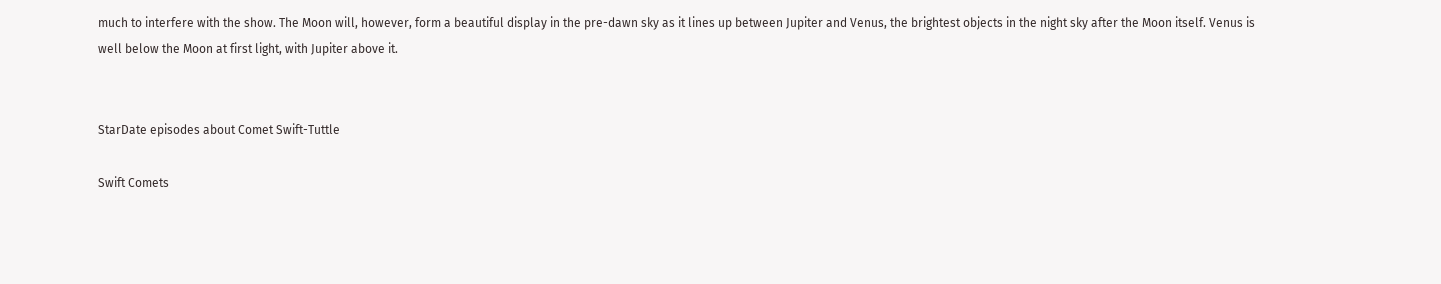much to interfere with the show. The Moon will, however, form a beautiful display in the pre-dawn sky as it lines up between Jupiter and Venus, the brightest objects in the night sky after the Moon itself. Venus is well below the Moon at first light, with Jupiter above it.


StarDate episodes about Comet Swift-Tuttle

Swift Comets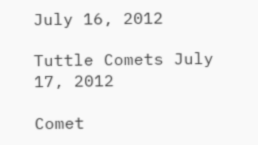July 16, 2012

Tuttle Comets July 17, 2012

Comet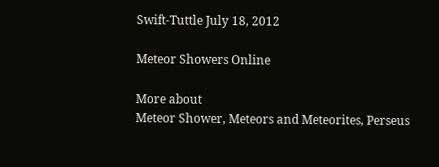Swift-Tuttle July 18, 2012

Meteor Showers Online

More about
Meteor Shower, Meteors and Meteorites, Perseus